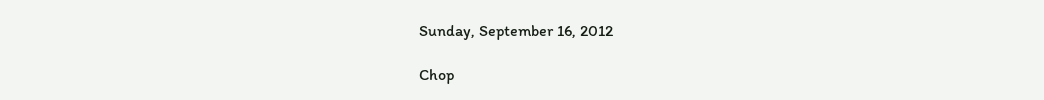Sunday, September 16, 2012

Chop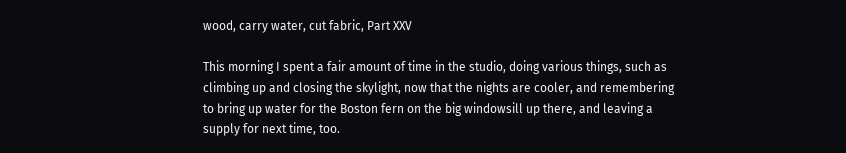wood, carry water, cut fabric, Part XXV

This morning I spent a fair amount of time in the studio, doing various things, such as climbing up and closing the skylight, now that the nights are cooler, and remembering to bring up water for the Boston fern on the big windowsill up there, and leaving a supply for next time, too.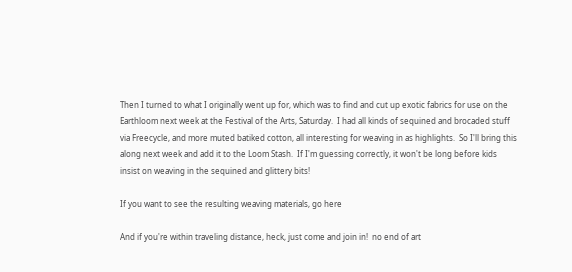Then I turned to what I originally went up for, which was to find and cut up exotic fabrics for use on the Earthloom next week at the Festival of the Arts, Saturday.  I had all kinds of sequined and brocaded stuff via Freecycle, and more muted batiked cotton, all interesting for weaving in as highlights.  So I'll bring this along next week and add it to the Loom Stash.  If I'm guessing correctly, it won't be long before kids insist on weaving in the sequined and glittery bits!

If you want to see the resulting weaving materials, go here

And if you're within traveling distance, heck, just come and join in!  no end of art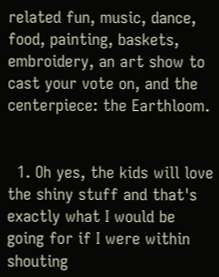related fun, music, dance, food, painting, baskets, embroidery, an art show to cast your vote on, and the centerpiece: the Earthloom.


  1. Oh yes, the kids will love the shiny stuff and that's exactly what I would be going for if I were within shouting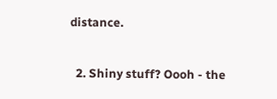distance.

  2. Shiny stuff? Oooh - the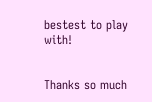bestest to play with!


Thanks so much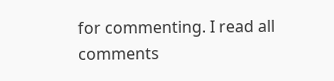for commenting. I read all comments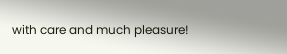with care and much pleasure!